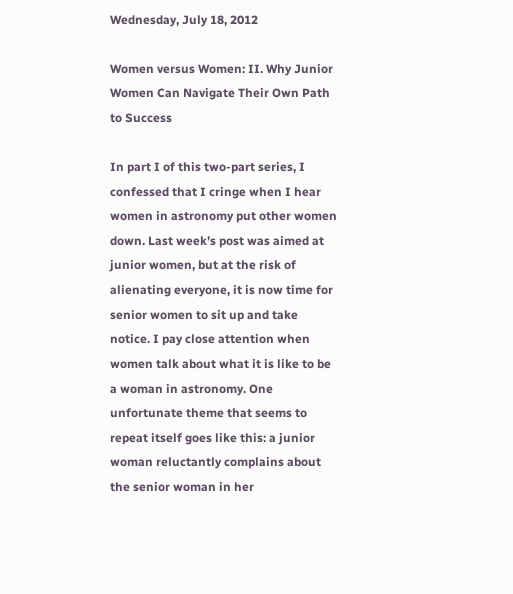Wednesday, July 18, 2012

Women versus Women: II. Why Junior Women Can Navigate Their Own Path to Success

In part I of this two-part series, I confessed that I cringe when I hear women in astronomy put other women down. Last week’s post was aimed at junior women, but at the risk of alienating everyone, it is now time for senior women to sit up and take notice. I pay close attention when women talk about what it is like to be a woman in astronomy. One unfortunate theme that seems to repeat itself goes like this: a junior woman reluctantly complains about the senior woman in her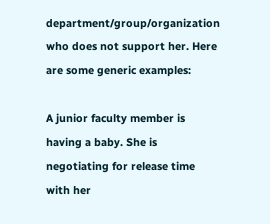department/group/organization who does not support her. Here are some generic examples:

A junior faculty member is having a baby. She is negotiating for release time with her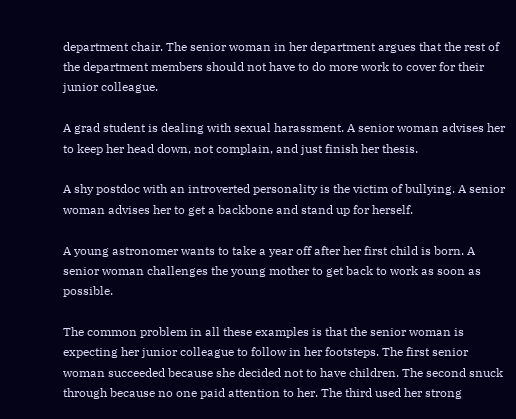department chair. The senior woman in her department argues that the rest of the department members should not have to do more work to cover for their junior colleague.

A grad student is dealing with sexual harassment. A senior woman advises her to keep her head down, not complain, and just finish her thesis.

A shy postdoc with an introverted personality is the victim of bullying. A senior woman advises her to get a backbone and stand up for herself.

A young astronomer wants to take a year off after her first child is born. A senior woman challenges the young mother to get back to work as soon as possible.

The common problem in all these examples is that the senior woman is expecting her junior colleague to follow in her footsteps. The first senior woman succeeded because she decided not to have children. The second snuck through because no one paid attention to her. The third used her strong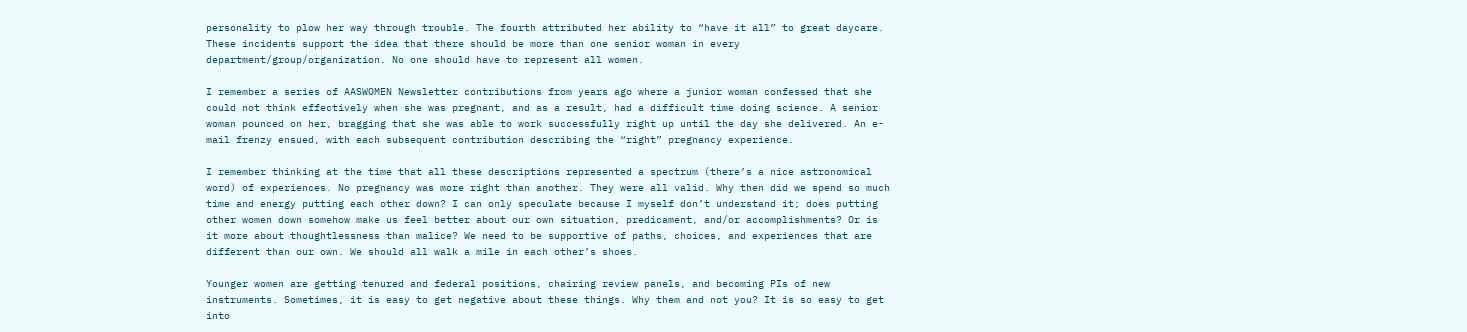personality to plow her way through trouble. The fourth attributed her ability to “have it all” to great daycare. These incidents support the idea that there should be more than one senior woman in every department/group/organization. No one should have to represent all women.

I remember a series of AASWOMEN Newsletter contributions from years ago where a junior woman confessed that she could not think effectively when she was pregnant, and as a result, had a difficult time doing science. A senior woman pounced on her, bragging that she was able to work successfully right up until the day she delivered. An e-mail frenzy ensued, with each subsequent contribution describing the “right” pregnancy experience.

I remember thinking at the time that all these descriptions represented a spectrum (there’s a nice astronomical word) of experiences. No pregnancy was more right than another. They were all valid. Why then did we spend so much time and energy putting each other down? I can only speculate because I myself don’t understand it; does putting other women down somehow make us feel better about our own situation, predicament, and/or accomplishments? Or is it more about thoughtlessness than malice? We need to be supportive of paths, choices, and experiences that are different than our own. We should all walk a mile in each other’s shoes.

Younger women are getting tenured and federal positions, chairing review panels, and becoming PIs of new instruments. Sometimes, it is easy to get negative about these things. Why them and not you? It is so easy to get into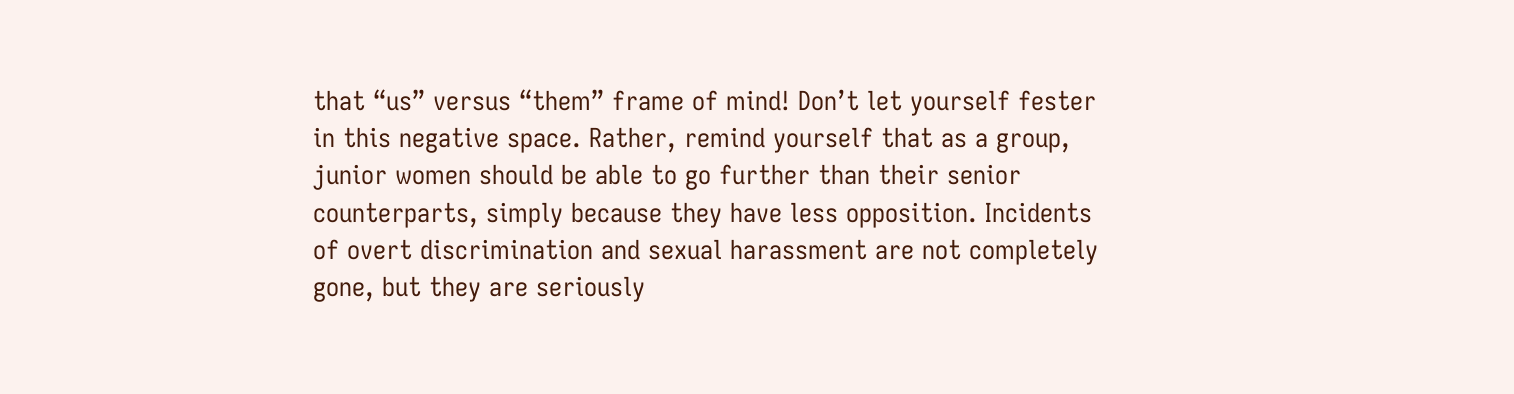that “us” versus “them” frame of mind! Don’t let yourself fester in this negative space. Rather, remind yourself that as a group, junior women should be able to go further than their senior counterparts, simply because they have less opposition. Incidents of overt discrimination and sexual harassment are not completely gone, but they are seriously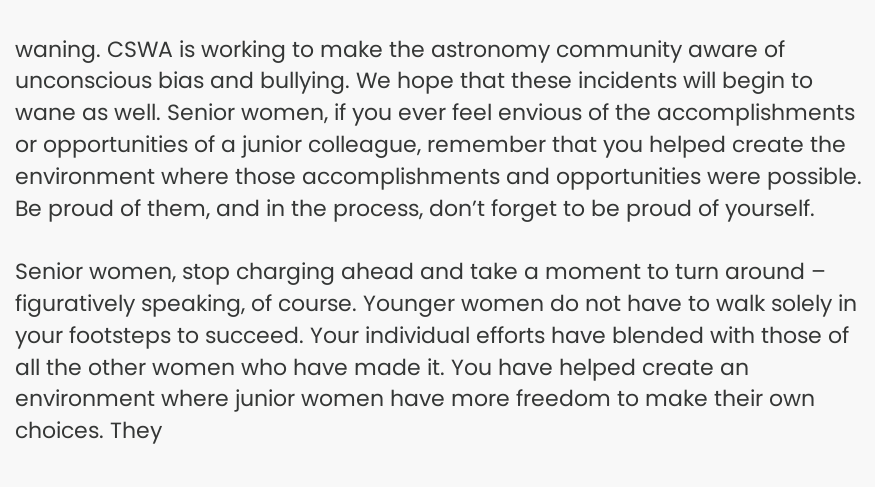waning. CSWA is working to make the astronomy community aware of unconscious bias and bullying. We hope that these incidents will begin to wane as well. Senior women, if you ever feel envious of the accomplishments or opportunities of a junior colleague, remember that you helped create the environment where those accomplishments and opportunities were possible. Be proud of them, and in the process, don’t forget to be proud of yourself.

Senior women, stop charging ahead and take a moment to turn around – figuratively speaking, of course. Younger women do not have to walk solely in your footsteps to succeed. Your individual efforts have blended with those of all the other women who have made it. You have helped create an environment where junior women have more freedom to make their own choices. They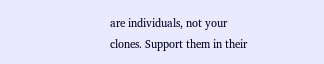are individuals, not your clones. Support them in their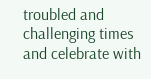troubled and challenging times and celebrate with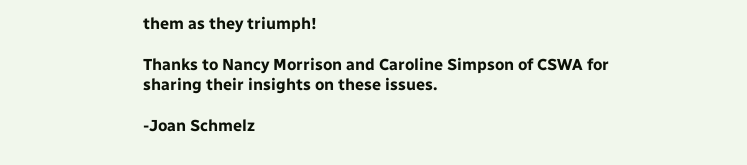them as they triumph!

Thanks to Nancy Morrison and Caroline Simpson of CSWA for sharing their insights on these issues.

-Joan Schmelz